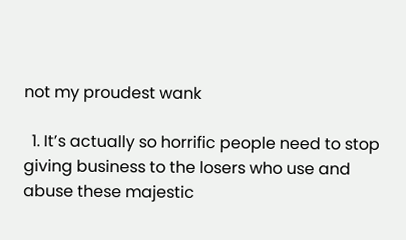not my proudest wank

  1. It’s actually so horrific people need to stop giving business to the losers who use and abuse these majestic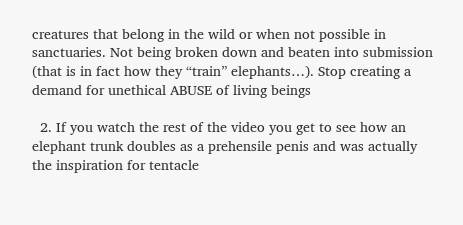creatures that belong in the wild or when not possible in sanctuaries. Not being broken down and beaten into submission (that is in fact how they “train” elephants…). Stop creating a demand for unethical ABUSE of living beings

  2. If you watch the rest of the video you get to see how an elephant trunk doubles as a prehensile penis and was actually the inspiration for tentacle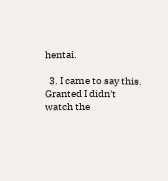hentai.

  3. I came to say this. Granted I didn't watch the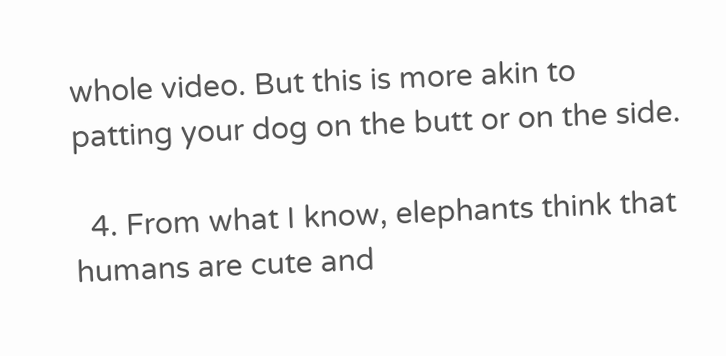whole video. But this is more akin to patting your dog on the butt or on the side.

  4. From what I know, elephants think that humans are cute and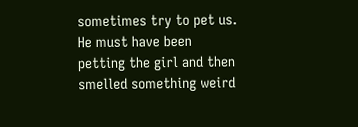sometimes try to pet us. He must have been petting the girl and then smelled something weird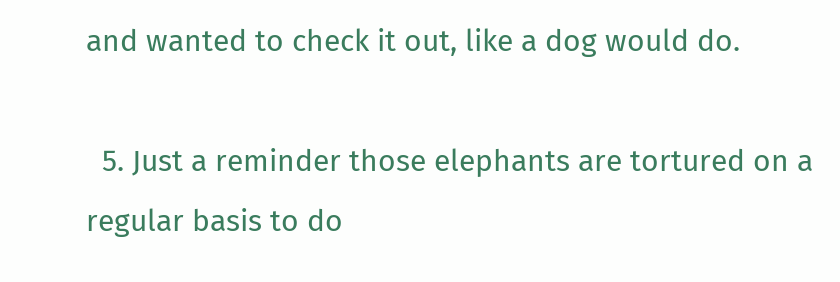and wanted to check it out, like a dog would do.

  5. Just a reminder those elephants are tortured on a regular basis to do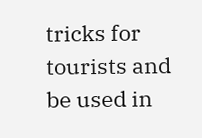tricks for tourists and be used in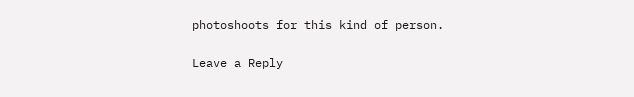photoshoots for this kind of person.

Leave a Reply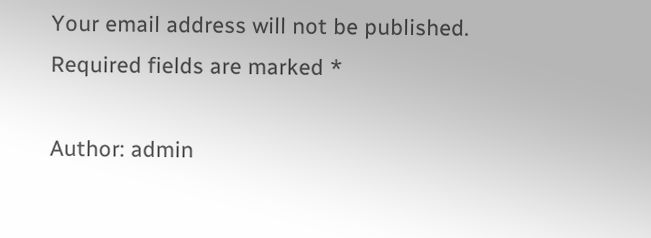Your email address will not be published. Required fields are marked *

Author: admin